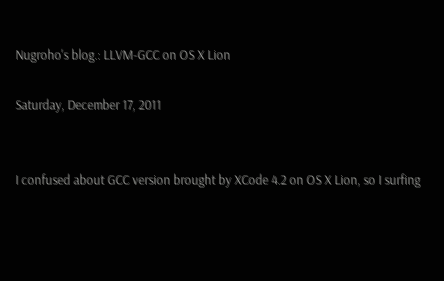Nugroho's blog.: LLVM-GCC on OS X Lion

Saturday, December 17, 2011


I confused about GCC version brought by XCode 4.2 on OS X Lion, so I surfing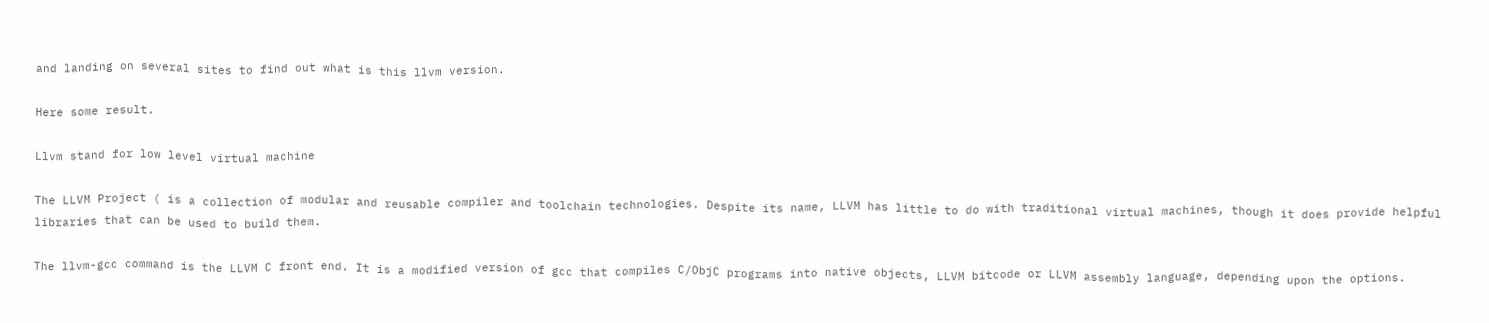and landing on several sites to find out what is this llvm version.

Here some result.

Llvm stand for low level virtual machine

The LLVM Project ( is a collection of modular and reusable compiler and toolchain technologies. Despite its name, LLVM has little to do with traditional virtual machines, though it does provide helpful libraries that can be used to build them.

The llvm-gcc command is the LLVM C front end. It is a modified version of gcc that compiles C/ObjC programs into native objects, LLVM bitcode or LLVM assembly language, depending upon the options.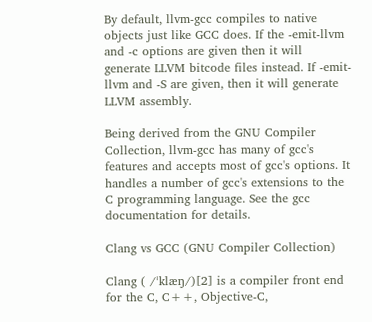By default, llvm-gcc compiles to native objects just like GCC does. If the -emit-llvm and -c options are given then it will generate LLVM bitcode files instead. If -emit-llvm and -S are given, then it will generate LLVM assembly.

Being derived from the GNU Compiler Collection, llvm-gcc has many of gcc's features and accepts most of gcc's options. It handles a number of gcc's extensions to the C programming language. See the gcc documentation for details.

Clang vs GCC (GNU Compiler Collection)

Clang ( /ˈklæŋ/)[2] is a compiler front end for the C, C++, Objective-C,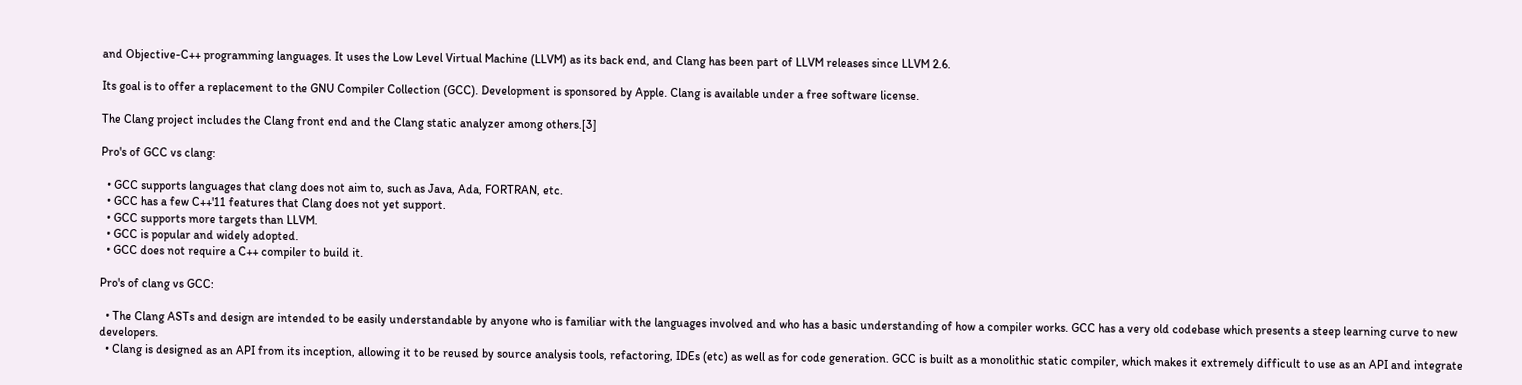and Objective-C++ programming languages. It uses the Low Level Virtual Machine (LLVM) as its back end, and Clang has been part of LLVM releases since LLVM 2.6.

Its goal is to offer a replacement to the GNU Compiler Collection (GCC). Development is sponsored by Apple. Clang is available under a free software license.

The Clang project includes the Clang front end and the Clang static analyzer among others.[3]

Pro's of GCC vs clang:

  • GCC supports languages that clang does not aim to, such as Java, Ada, FORTRAN, etc.
  • GCC has a few C++'11 features that Clang does not yet support.
  • GCC supports more targets than LLVM.
  • GCC is popular and widely adopted.
  • GCC does not require a C++ compiler to build it.

Pro's of clang vs GCC:

  • The Clang ASTs and design are intended to be easily understandable by anyone who is familiar with the languages involved and who has a basic understanding of how a compiler works. GCC has a very old codebase which presents a steep learning curve to new developers.
  • Clang is designed as an API from its inception, allowing it to be reused by source analysis tools, refactoring, IDEs (etc) as well as for code generation. GCC is built as a monolithic static compiler, which makes it extremely difficult to use as an API and integrate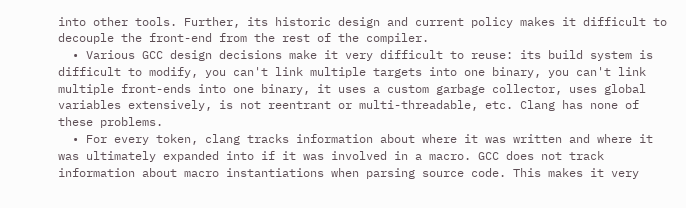into other tools. Further, its historic design and current policy makes it difficult to decouple the front-end from the rest of the compiler.
  • Various GCC design decisions make it very difficult to reuse: its build system is difficult to modify, you can't link multiple targets into one binary, you can't link multiple front-ends into one binary, it uses a custom garbage collector, uses global variables extensively, is not reentrant or multi-threadable, etc. Clang has none of these problems.
  • For every token, clang tracks information about where it was written and where it was ultimately expanded into if it was involved in a macro. GCC does not track information about macro instantiations when parsing source code. This makes it very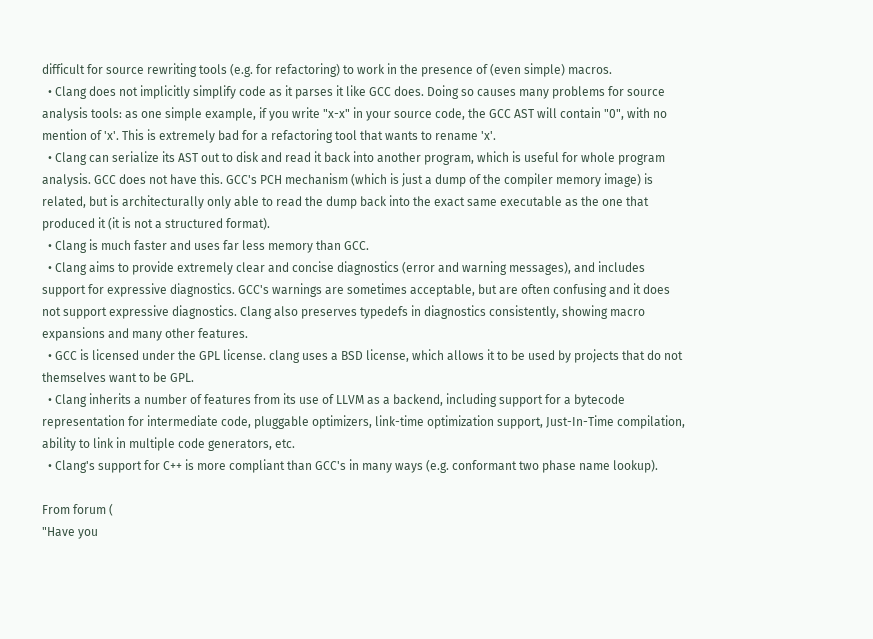difficult for source rewriting tools (e.g. for refactoring) to work in the presence of (even simple) macros.
  • Clang does not implicitly simplify code as it parses it like GCC does. Doing so causes many problems for source analysis tools: as one simple example, if you write "x-x" in your source code, the GCC AST will contain "0", with no mention of 'x'. This is extremely bad for a refactoring tool that wants to rename 'x'.
  • Clang can serialize its AST out to disk and read it back into another program, which is useful for whole program analysis. GCC does not have this. GCC's PCH mechanism (which is just a dump of the compiler memory image) is related, but is architecturally only able to read the dump back into the exact same executable as the one that produced it (it is not a structured format).
  • Clang is much faster and uses far less memory than GCC.
  • Clang aims to provide extremely clear and concise diagnostics (error and warning messages), and includes support for expressive diagnostics. GCC's warnings are sometimes acceptable, but are often confusing and it does not support expressive diagnostics. Clang also preserves typedefs in diagnostics consistently, showing macro expansions and many other features.
  • GCC is licensed under the GPL license. clang uses a BSD license, which allows it to be used by projects that do not themselves want to be GPL.
  • Clang inherits a number of features from its use of LLVM as a backend, including support for a bytecode representation for intermediate code, pluggable optimizers, link-time optimization support, Just-In-Time compilation, ability to link in multiple code generators, etc.
  • Clang's support for C++ is more compliant than GCC's in many ways (e.g. conformant two phase name lookup).

From forum (
"Have you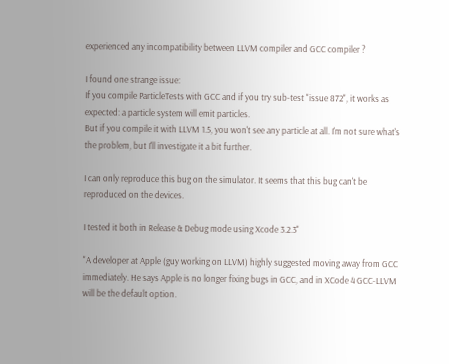experienced any incompatibility between LLVM compiler and GCC compiler ?

I found one strange issue:
If you compile ParticleTests with GCC and if you try sub-test "issue 872", it works as expected: a particle system will emit particles.
But if you compile it with LLVM 1.5, you won't see any particle at all. I'm not sure what's the problem, but I'll investigate it a bit further.

I can only reproduce this bug on the simulator. It seems that this bug can't be reproduced on the devices.

I tested it both in Release & Debug mode using Xcode 3.2.3"

"A developer at Apple (guy working on LLVM) highly suggested moving away from GCC immediately. He says Apple is no longer fixing bugs in GCC, and in XCode 4 GCC-LLVM will be the default option.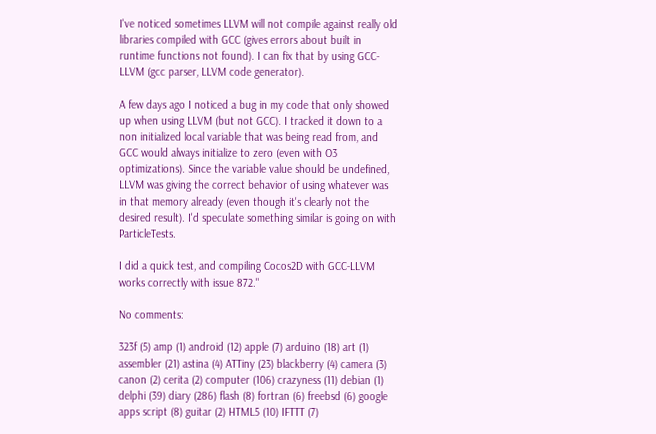I've noticed sometimes LLVM will not compile against really old libraries compiled with GCC (gives errors about built in runtime functions not found). I can fix that by using GCC-LLVM (gcc parser, LLVM code generator).

A few days ago I noticed a bug in my code that only showed up when using LLVM (but not GCC). I tracked it down to a non initialized local variable that was being read from, and GCC would always initialize to zero (even with O3 optimizations). Since the variable value should be undefined, LLVM was giving the correct behavior of using whatever was in that memory already (even though it's clearly not the desired result). I'd speculate something similar is going on with ParticleTests.

I did a quick test, and compiling Cocos2D with GCC-LLVM works correctly with issue 872."

No comments:

323f (5) amp (1) android (12) apple (7) arduino (18) art (1) assembler (21) astina (4) ATTiny (23) blackberry (4) camera (3) canon (2) cerita (2) computer (106) crazyness (11) debian (1) delphi (39) diary (286) flash (8) fortran (6) freebsd (6) google apps script (8) guitar (2) HTML5 (10) IFTTT (7)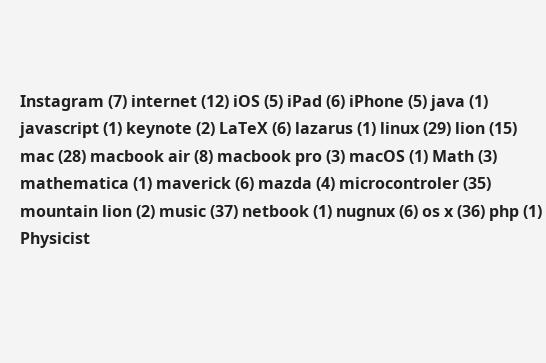Instagram (7) internet (12) iOS (5) iPad (6) iPhone (5) java (1) javascript (1) keynote (2) LaTeX (6) lazarus (1) linux (29) lion (15) mac (28) macbook air (8) macbook pro (3) macOS (1) Math (3) mathematica (1) maverick (6) mazda (4) microcontroler (35) mountain lion (2) music (37) netbook (1) nugnux (6) os x (36) php (1) Physicist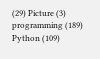(29) Picture (3) programming (189) Python (109)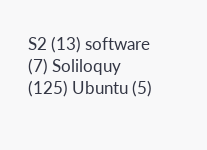S2 (13) software (7) Soliloquy (125) Ubuntu (5)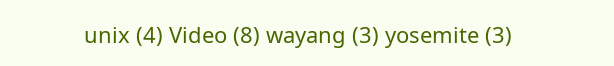unix (4) Video (8) wayang (3) yosemite (3)